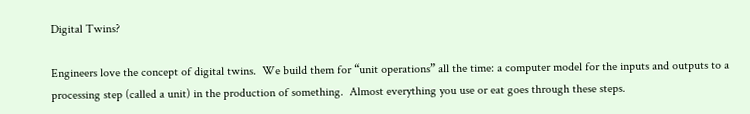Digital Twins?

Engineers love the concept of digital twins.  We build them for “unit operations” all the time: a computer model for the inputs and outputs to a processing step (called a unit) in the production of something.  Almost everything you use or eat goes through these steps.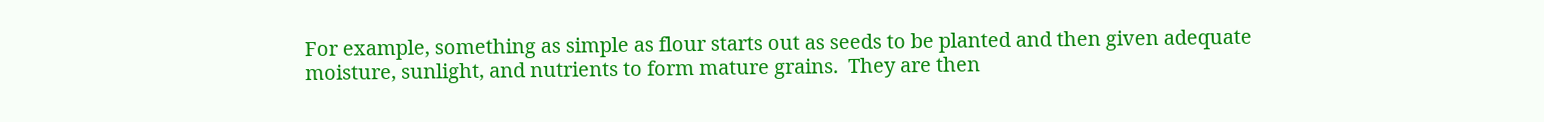For example, something as simple as flour starts out as seeds to be planted and then given adequate moisture, sunlight, and nutrients to form mature grains.  They are then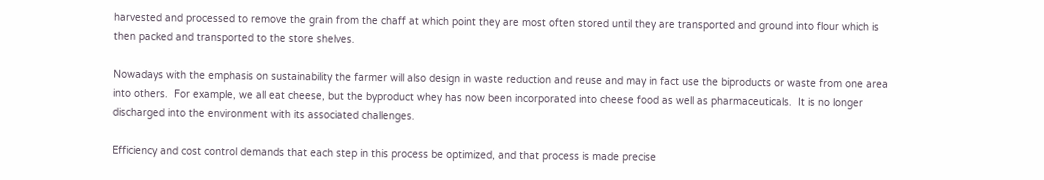harvested and processed to remove the grain from the chaff at which point they are most often stored until they are transported and ground into flour which is then packed and transported to the store shelves.

Nowadays with the emphasis on sustainability the farmer will also design in waste reduction and reuse and may in fact use the biproducts or waste from one area into others.  For example, we all eat cheese, but the byproduct whey has now been incorporated into cheese food as well as pharmaceuticals.  It is no longer discharged into the environment with its associated challenges.

Efficiency and cost control demands that each step in this process be optimized, and that process is made precise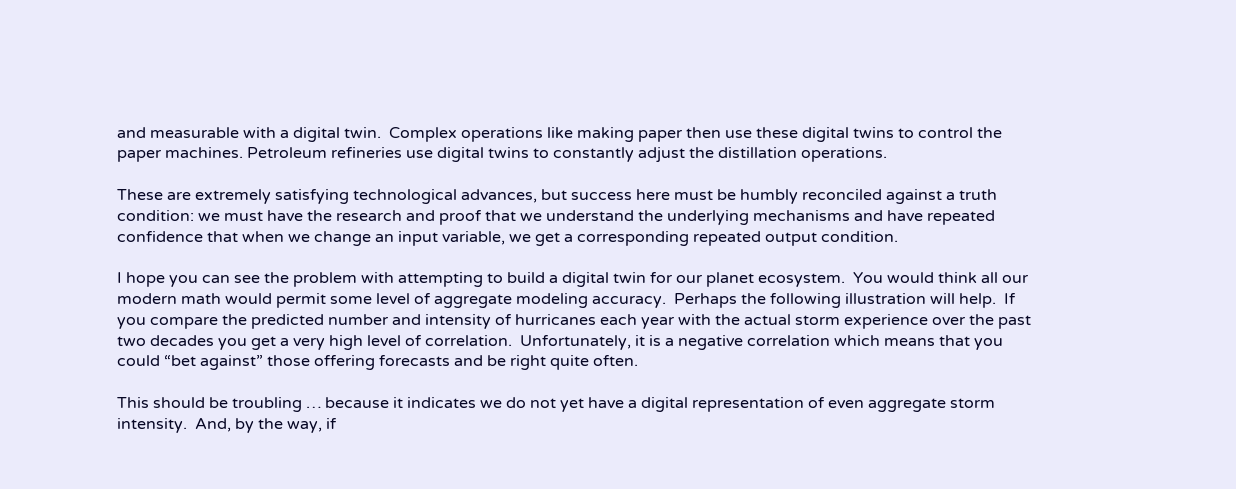and measurable with a digital twin.  Complex operations like making paper then use these digital twins to control the paper machines. Petroleum refineries use digital twins to constantly adjust the distillation operations.

These are extremely satisfying technological advances, but success here must be humbly reconciled against a truth condition: we must have the research and proof that we understand the underlying mechanisms and have repeated confidence that when we change an input variable, we get a corresponding repeated output condition.

I hope you can see the problem with attempting to build a digital twin for our planet ecosystem.  You would think all our modern math would permit some level of aggregate modeling accuracy.  Perhaps the following illustration will help.  If you compare the predicted number and intensity of hurricanes each year with the actual storm experience over the past two decades you get a very high level of correlation.  Unfortunately, it is a negative correlation which means that you could “bet against” those offering forecasts and be right quite often.

This should be troubling … because it indicates we do not yet have a digital representation of even aggregate storm intensity.  And, by the way, if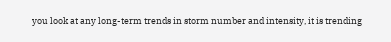you look at any long-term trends in storm number and intensity, it is trending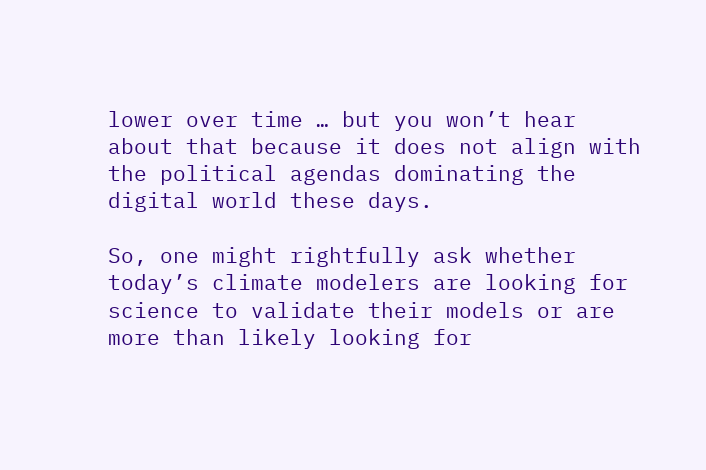lower over time … but you won’t hear about that because it does not align with the political agendas dominating the digital world these days.

So, one might rightfully ask whether today’s climate modelers are looking for science to validate their models or are more than likely looking for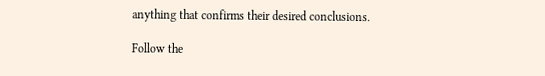anything that confirms their desired conclusions.

Follow the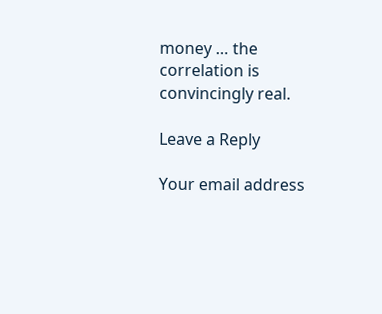money … the correlation is convincingly real.

Leave a Reply

Your email address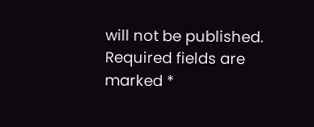will not be published. Required fields are marked *